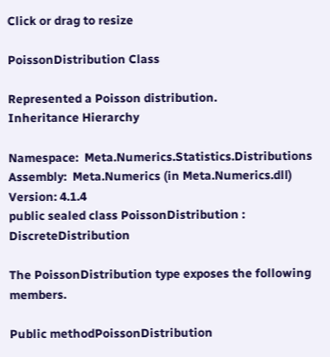Click or drag to resize

PoissonDistribution Class

Represented a Poisson distribution.
Inheritance Hierarchy

Namespace:  Meta.Numerics.Statistics.Distributions
Assembly:  Meta.Numerics (in Meta.Numerics.dll) Version: 4.1.4
public sealed class PoissonDistribution : DiscreteDistribution

The PoissonDistribution type exposes the following members.

Public methodPoissonDistribution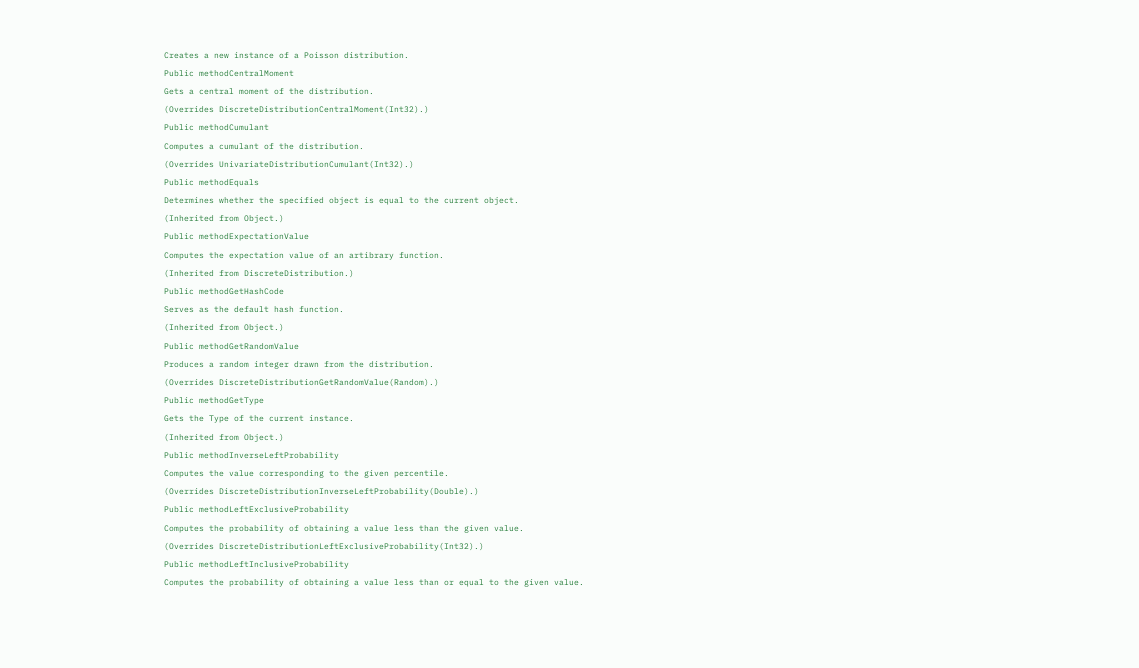Creates a new instance of a Poisson distribution.
Public methodCentralMoment
Gets a central moment of the distribution.
(Overrides DiscreteDistributionCentralMoment(Int32).)
Public methodCumulant
Computes a cumulant of the distribution.
(Overrides UnivariateDistributionCumulant(Int32).)
Public methodEquals
Determines whether the specified object is equal to the current object.
(Inherited from Object.)
Public methodExpectationValue
Computes the expectation value of an artibrary function.
(Inherited from DiscreteDistribution.)
Public methodGetHashCode
Serves as the default hash function.
(Inherited from Object.)
Public methodGetRandomValue
Produces a random integer drawn from the distribution.
(Overrides DiscreteDistributionGetRandomValue(Random).)
Public methodGetType
Gets the Type of the current instance.
(Inherited from Object.)
Public methodInverseLeftProbability
Computes the value corresponding to the given percentile.
(Overrides DiscreteDistributionInverseLeftProbability(Double).)
Public methodLeftExclusiveProbability
Computes the probability of obtaining a value less than the given value.
(Overrides DiscreteDistributionLeftExclusiveProbability(Int32).)
Public methodLeftInclusiveProbability
Computes the probability of obtaining a value less than or equal to the given value.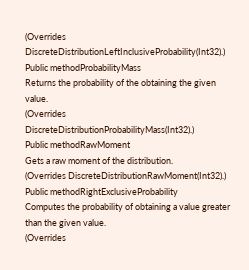(Overrides DiscreteDistributionLeftInclusiveProbability(Int32).)
Public methodProbabilityMass
Returns the probability of the obtaining the given value.
(Overrides DiscreteDistributionProbabilityMass(Int32).)
Public methodRawMoment
Gets a raw moment of the distribution.
(Overrides DiscreteDistributionRawMoment(Int32).)
Public methodRightExclusiveProbability
Computes the probability of obtaining a value greater than the given value.
(Overrides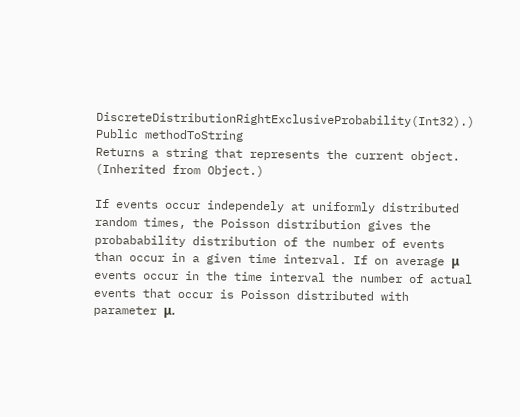DiscreteDistributionRightExclusiveProbability(Int32).)
Public methodToString
Returns a string that represents the current object.
(Inherited from Object.)

If events occur independely at uniformly distributed random times, the Poisson distribution gives the probabability distribution of the number of events than occur in a given time interval. If on average μ events occur in the time interval the number of actual events that occur is Poisson distributed with parameter μ.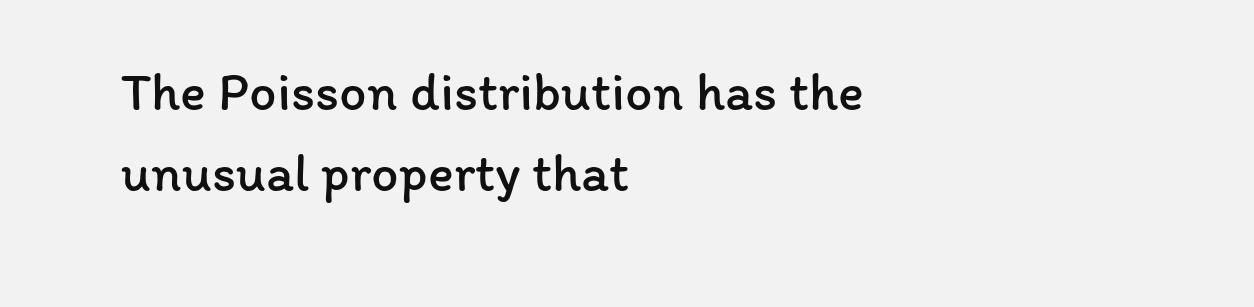The Poisson distribution has the unusual property that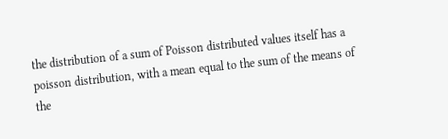the distribution of a sum of Poisson distributed values itself has a poisson distribution, with a mean equal to the sum of the means of the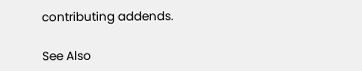contributing addends.

See Also